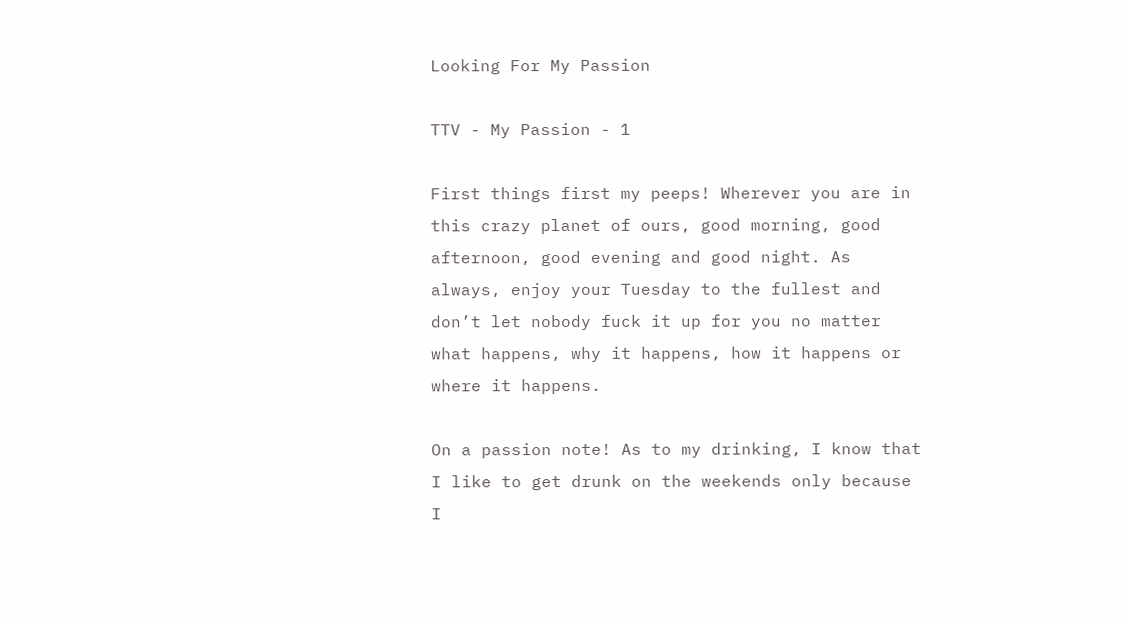Looking For My Passion

TTV - My Passion - 1

First things first my peeps! Wherever you are in this crazy planet of ours, good morning, good afternoon, good evening and good night. As always, enjoy your Tuesday to the fullest and don’t let nobody fuck it up for you no matter what happens, why it happens, how it happens or where it happens.

On a passion note! As to my drinking, I know that I like to get drunk on the weekends only because I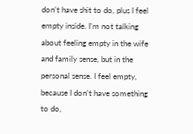don’t have shit to do, plus I feel empty inside. I’m not talking about feeling empty in the wife and family sense, but in the personal sense. I feel empty, because I don’t have something to do,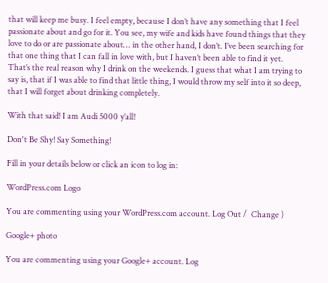that will keep me busy. I feel empty, because I don’t have any something that I feel passionate about and go for it. You see, my wife and kids have found things that they love to do or are passionate about… in the other hand, I don’t. I’ve been searching for that one thing that I can fall in love with, but I haven’t been able to find it yet. That’s the real reason why I drink on the weekends. I guess that what I am trying to say is, that if I was able to find that little thing, I would throw my self into it so deep, that I will forget about drinking completely.

With that said! I am Audi 5000 y’all!

Don't Be Shy! Say Something!

Fill in your details below or click an icon to log in:

WordPress.com Logo

You are commenting using your WordPress.com account. Log Out /  Change )

Google+ photo

You are commenting using your Google+ account. Log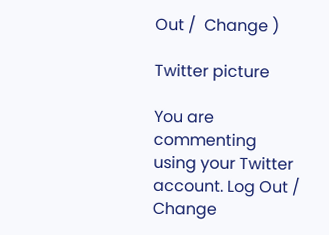Out /  Change )

Twitter picture

You are commenting using your Twitter account. Log Out /  Change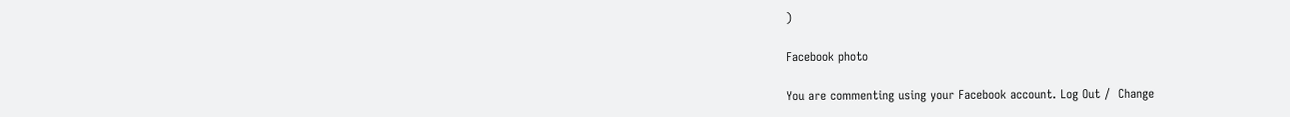)

Facebook photo

You are commenting using your Facebook account. Log Out /  Change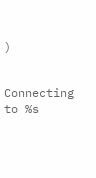)


Connecting to %s